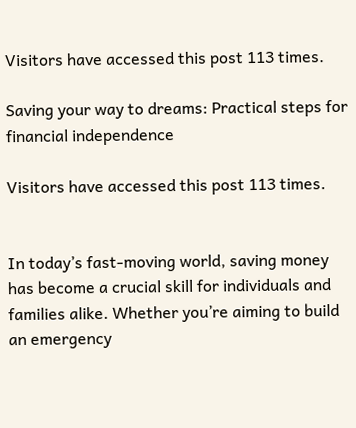Visitors have accessed this post 113 times.

Saving your way to dreams: Practical steps for financial independence

Visitors have accessed this post 113 times.


In today’s fast-moving world, saving money has become a crucial skill for individuals and families alike. Whether you’re aiming to build an emergency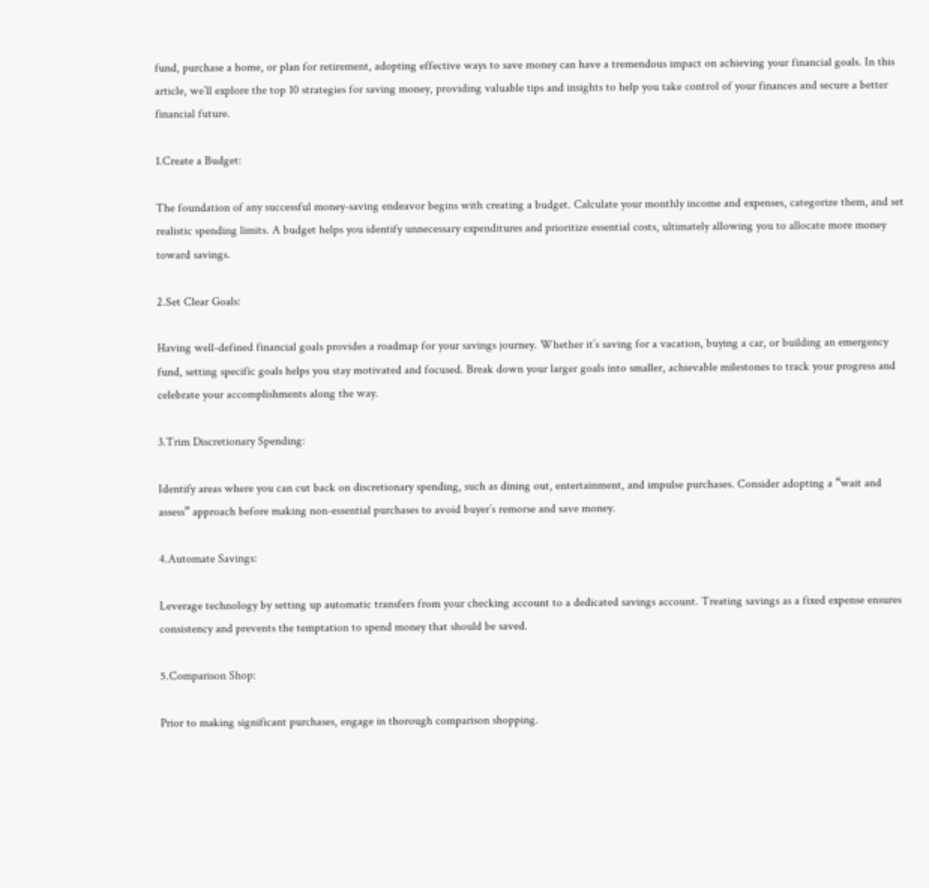fund, purchase a home, or plan for retirement, adopting effective ways to save money can have a tremendous impact on achieving your financial goals. In this article, we’ll explore the top 10 strategies for saving money, providing valuable tips and insights to help you take control of your finances and secure a better financial future.

1.Create a Budget:

The foundation of any successful money-saving endeavor begins with creating a budget. Calculate your monthly income and expenses, categorize them, and set realistic spending limits. A budget helps you identify unnecessary expenditures and prioritize essential costs, ultimately allowing you to allocate more money toward savings.

2.Set Clear Goals:

Having well-defined financial goals provides a roadmap for your savings journey. Whether it’s saving for a vacation, buying a car, or building an emergency fund, setting specific goals helps you stay motivated and focused. Break down your larger goals into smaller, achievable milestones to track your progress and celebrate your accomplishments along the way.

3.Trim Discretionary Spending:

Identify areas where you can cut back on discretionary spending, such as dining out, entertainment, and impulse purchases. Consider adopting a “wait and assess” approach before making non-essential purchases to avoid buyer’s remorse and save money.

4.Automate Savings:

Leverage technology by setting up automatic transfers from your checking account to a dedicated savings account. Treating savings as a fixed expense ensures consistency and prevents the temptation to spend money that should be saved.

5.Comparison Shop:

Prior to making significant purchases, engage in thorough comparison shopping.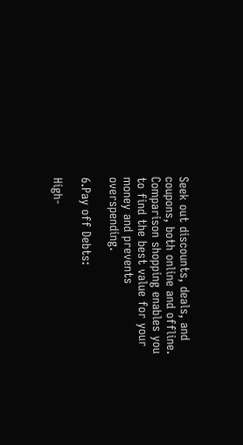Seek out discounts, deals, and coupons, both online and offline. Comparison shopping enables you to find the best value for your money and prevents overspending.

6.Pay off Debts:

High-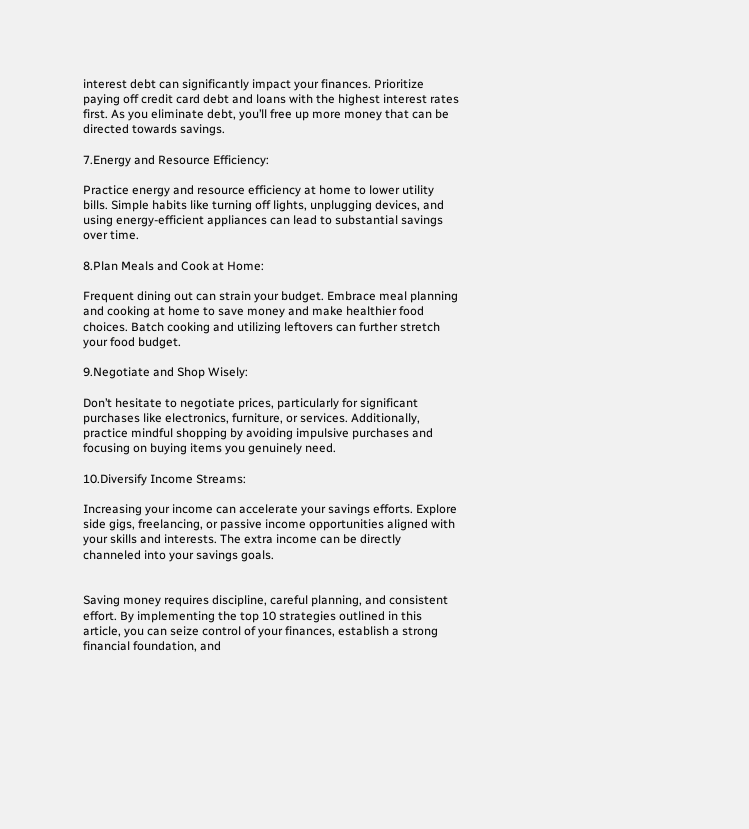interest debt can significantly impact your finances. Prioritize paying off credit card debt and loans with the highest interest rates first. As you eliminate debt, you’ll free up more money that can be directed towards savings.

7.Energy and Resource Efficiency:

Practice energy and resource efficiency at home to lower utility bills. Simple habits like turning off lights, unplugging devices, and using energy-efficient appliances can lead to substantial savings over time.

8.Plan Meals and Cook at Home:

Frequent dining out can strain your budget. Embrace meal planning and cooking at home to save money and make healthier food choices. Batch cooking and utilizing leftovers can further stretch your food budget.

9.Negotiate and Shop Wisely:

Don’t hesitate to negotiate prices, particularly for significant purchases like electronics, furniture, or services. Additionally, practice mindful shopping by avoiding impulsive purchases and focusing on buying items you genuinely need.

10.Diversify Income Streams:

Increasing your income can accelerate your savings efforts. Explore side gigs, freelancing, or passive income opportunities aligned with your skills and interests. The extra income can be directly channeled into your savings goals.


Saving money requires discipline, careful planning, and consistent effort. By implementing the top 10 strategies outlined in this article, you can seize control of your finances, establish a strong financial foundation, and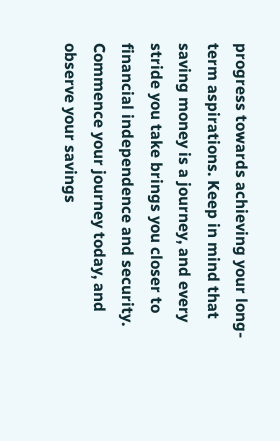progress towards achieving your long-term aspirations. Keep in mind that saving money is a journey, and every stride you take brings you closer to financial independence and security. Commence your journey today, and observe your savings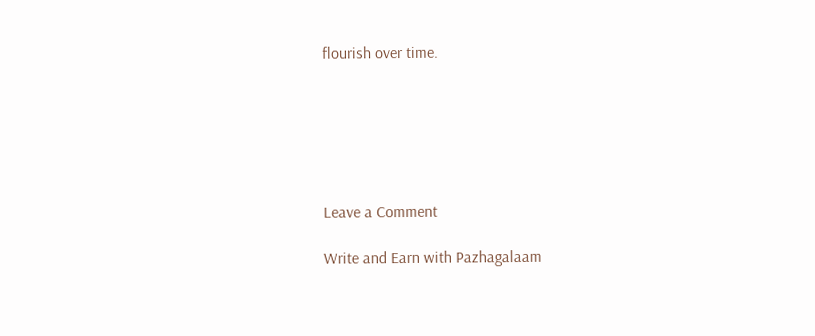flourish over time.






Leave a Comment

Write and Earn with Pazhagalaam